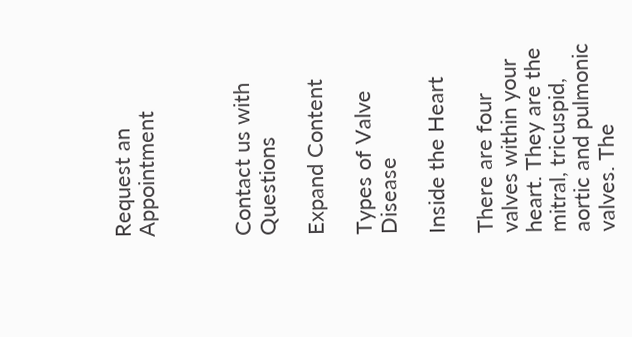Request an Appointment



Contact us with Questions

Expand Content

Types of Valve Disease

Inside the Heart

There are four valves within your heart. They are the mitral, tricuspid, aortic and pulmonic valves. The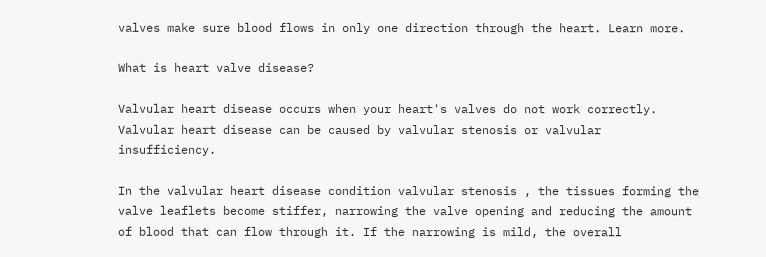valves make sure blood flows in only one direction through the heart. Learn more.

What is heart valve disease?

Valvular heart disease occurs when your heart's valves do not work correctly. Valvular heart disease can be caused by valvular stenosis or valvular insufficiency.

In the valvular heart disease condition valvular stenosis , the tissues forming the valve leaflets become stiffer, narrowing the valve opening and reducing the amount of blood that can flow through it. If the narrowing is mild, the overall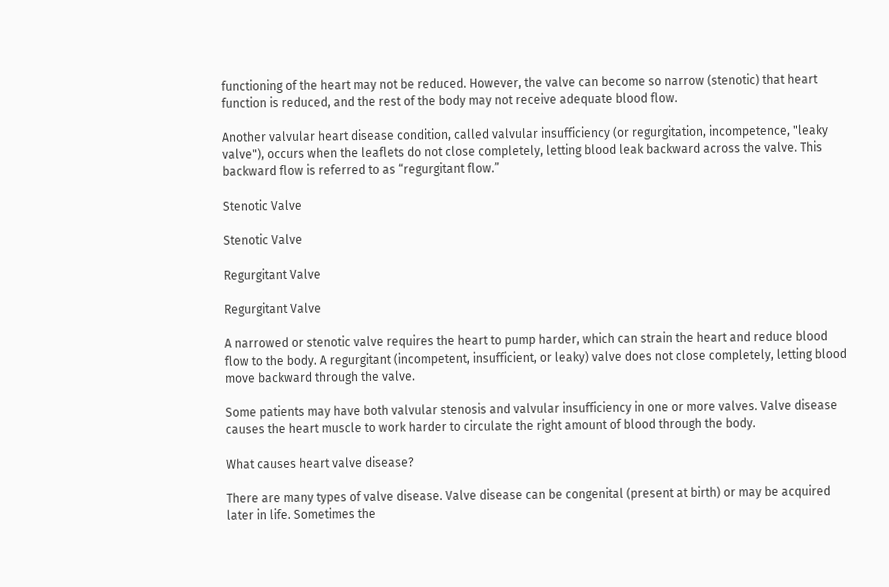functioning of the heart may not be reduced. However, the valve can become so narrow (stenotic) that heart function is reduced, and the rest of the body may not receive adequate blood flow.

Another valvular heart disease condition, called valvular insufficiency (or regurgitation, incompetence, "leaky valve"), occurs when the leaflets do not close completely, letting blood leak backward across the valve. This backward flow is referred to as “regurgitant flow.”

Stenotic Valve

Stenotic Valve

Regurgitant Valve

Regurgitant Valve

A narrowed or stenotic valve requires the heart to pump harder, which can strain the heart and reduce blood flow to the body. A regurgitant (incompetent, insufficient, or leaky) valve does not close completely, letting blood move backward through the valve.

Some patients may have both valvular stenosis and valvular insufficiency in one or more valves. Valve disease causes the heart muscle to work harder to circulate the right amount of blood through the body.

What causes heart valve disease?

There are many types of valve disease. Valve disease can be congenital (present at birth) or may be acquired later in life. Sometimes the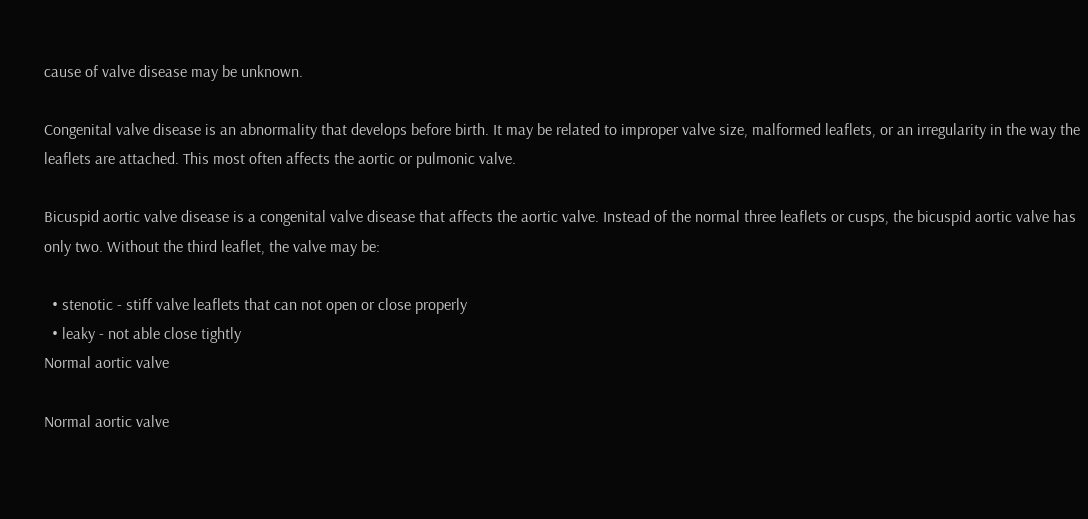cause of valve disease may be unknown.

Congenital valve disease is an abnormality that develops before birth. It may be related to improper valve size, malformed leaflets, or an irregularity in the way the leaflets are attached. This most often affects the aortic or pulmonic valve.

Bicuspid aortic valve disease is a congenital valve disease that affects the aortic valve. Instead of the normal three leaflets or cusps, the bicuspid aortic valve has only two. Without the third leaflet, the valve may be:

  • stenotic - stiff valve leaflets that can not open or close properly
  • leaky - not able close tightly
Normal aortic valve

Normal aortic valve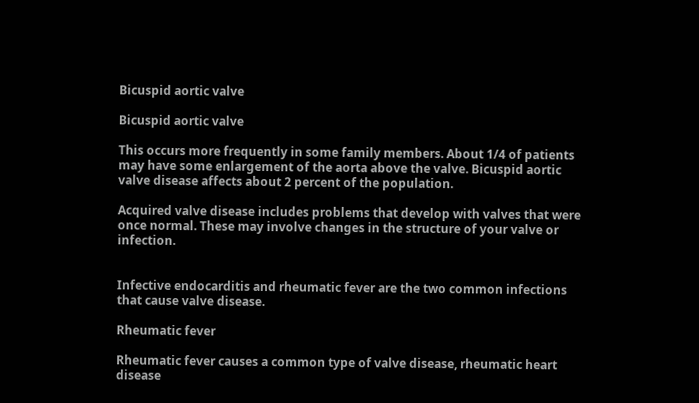Bicuspid aortic valve

Bicuspid aortic valve

This occurs more frequently in some family members. About 1/4 of patients may have some enlargement of the aorta above the valve. Bicuspid aortic valve disease affects about 2 percent of the population.

Acquired valve disease includes problems that develop with valves that were once normal. These may involve changes in the structure of your valve or infection.


Infective endocarditis and rheumatic fever are the two common infections that cause valve disease.

Rheumatic fever

Rheumatic fever causes a common type of valve disease, rheumatic heart disease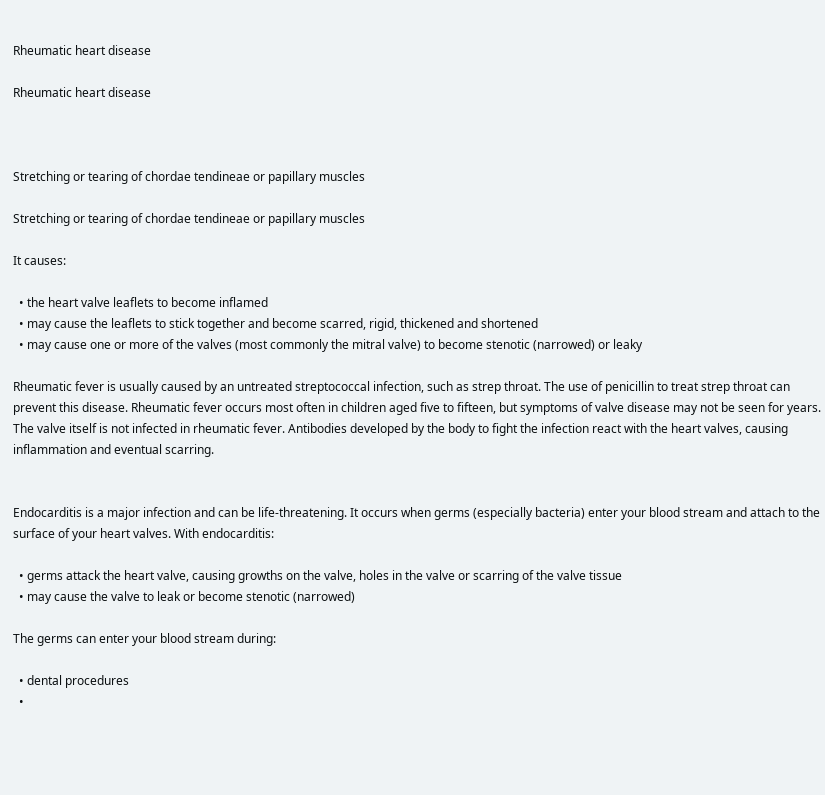Rheumatic heart disease

Rheumatic heart disease



Stretching or tearing of chordae tendineae or papillary muscles

Stretching or tearing of chordae tendineae or papillary muscles

It causes:

  • the heart valve leaflets to become inflamed
  • may cause the leaflets to stick together and become scarred, rigid, thickened and shortened
  • may cause one or more of the valves (most commonly the mitral valve) to become stenotic (narrowed) or leaky

Rheumatic fever is usually caused by an untreated streptococcal infection, such as strep throat. The use of penicillin to treat strep throat can prevent this disease. Rheumatic fever occurs most often in children aged five to fifteen, but symptoms of valve disease may not be seen for years. The valve itself is not infected in rheumatic fever. Antibodies developed by the body to fight the infection react with the heart valves, causing inflammation and eventual scarring.


Endocarditis is a major infection and can be life-threatening. It occurs when germs (especially bacteria) enter your blood stream and attach to the surface of your heart valves. With endocarditis:

  • germs attack the heart valve, causing growths on the valve, holes in the valve or scarring of the valve tissue
  • may cause the valve to leak or become stenotic (narrowed)

The germs can enter your blood stream during:

  • dental procedures
  •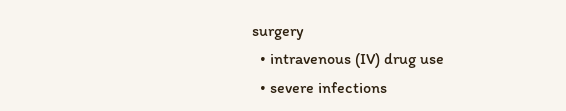surgery
  • intravenous (IV) drug use
  • severe infections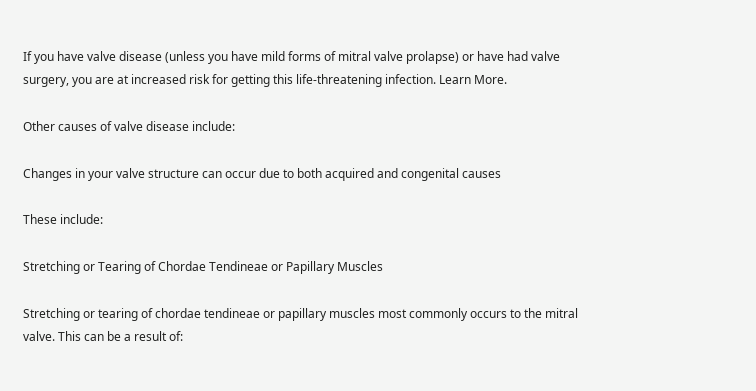If you have valve disease (unless you have mild forms of mitral valve prolapse) or have had valve surgery, you are at increased risk for getting this life-threatening infection. Learn More.

Other causes of valve disease include:

Changes in your valve structure can occur due to both acquired and congenital causes

These include:

Stretching or Tearing of Chordae Tendineae or Papillary Muscles

Stretching or tearing of chordae tendineae or papillary muscles most commonly occurs to the mitral valve. This can be a result of: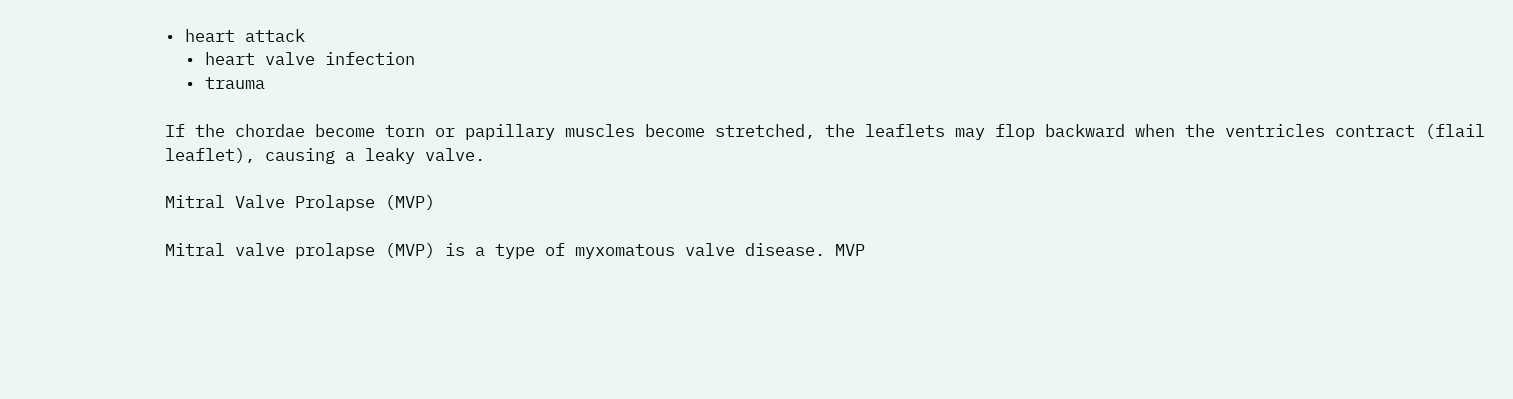• heart attack
  • heart valve infection
  • trauma

If the chordae become torn or papillary muscles become stretched, the leaflets may flop backward when the ventricles contract (flail leaflet), causing a leaky valve.

Mitral Valve Prolapse (MVP)

Mitral valve prolapse (MVP) is a type of myxomatous valve disease. MVP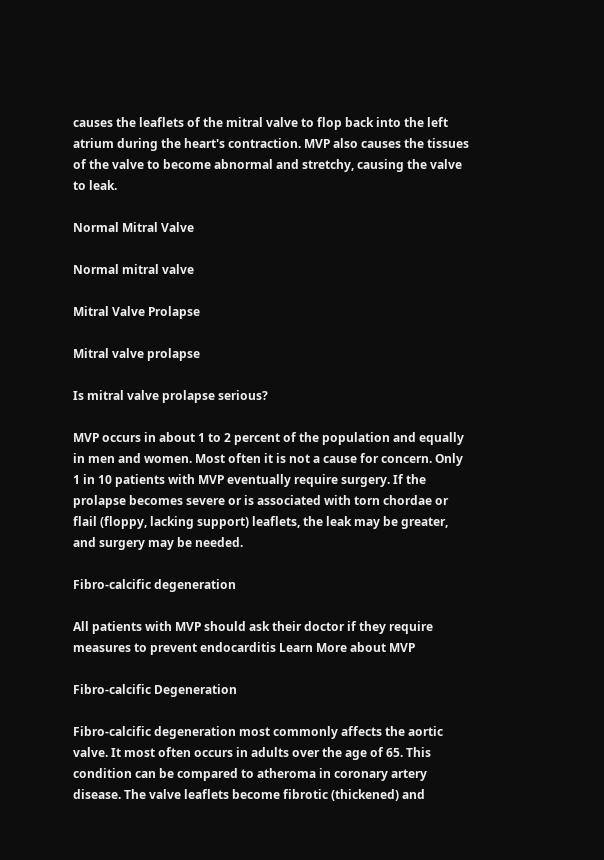causes the leaflets of the mitral valve to flop back into the left atrium during the heart's contraction. MVP also causes the tissues of the valve to become abnormal and stretchy, causing the valve to leak.

Normal Mitral Valve

Normal mitral valve

Mitral Valve Prolapse

Mitral valve prolapse

Is mitral valve prolapse serious?

MVP occurs in about 1 to 2 percent of the population and equally in men and women. Most often it is not a cause for concern. Only 1 in 10 patients with MVP eventually require surgery. If the prolapse becomes severe or is associated with torn chordae or flail (floppy, lacking support) leaflets, the leak may be greater, and surgery may be needed.

Fibro-calcific degeneration

All patients with MVP should ask their doctor if they require measures to prevent endocarditis Learn More about MVP

Fibro-calcific Degeneration

Fibro-calcific degeneration most commonly affects the aortic valve. It most often occurs in adults over the age of 65. This condition can be compared to atheroma in coronary artery disease. The valve leaflets become fibrotic (thickened) and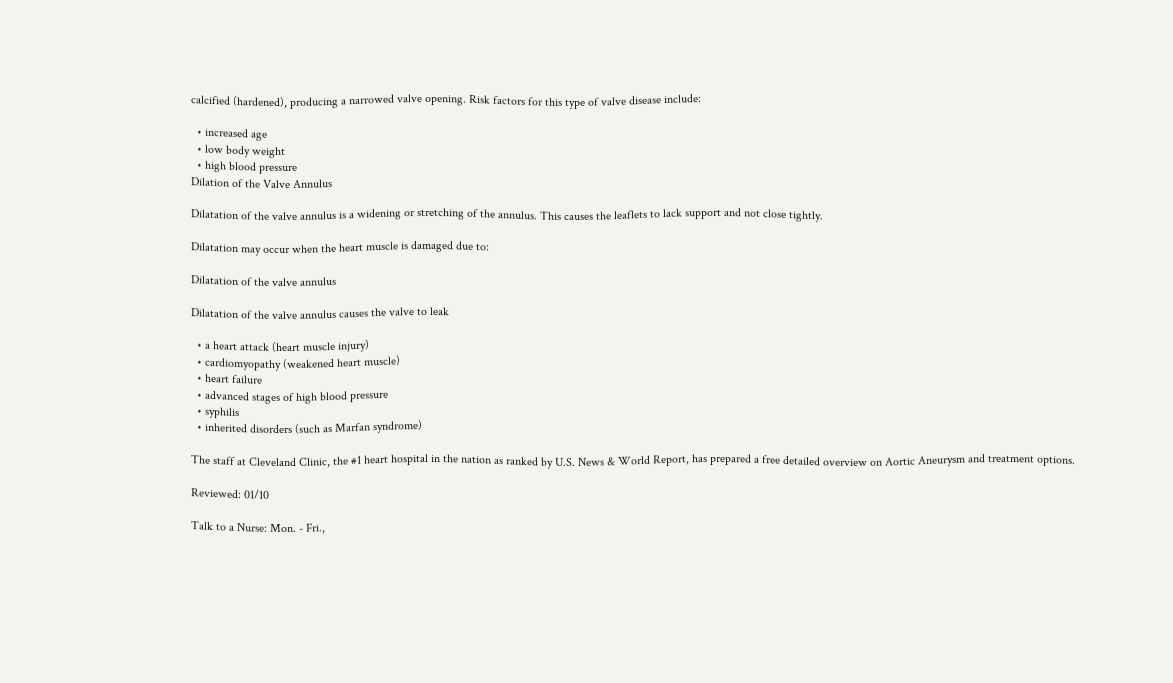calcified (hardened), producing a narrowed valve opening. Risk factors for this type of valve disease include:

  • increased age
  • low body weight
  • high blood pressure
Dilation of the Valve Annulus

Dilatation of the valve annulus is a widening or stretching of the annulus. This causes the leaflets to lack support and not close tightly.

Dilatation may occur when the heart muscle is damaged due to:

Dilatation of the valve annulus

Dilatation of the valve annulus causes the valve to leak

  • a heart attack (heart muscle injury)
  • cardiomyopathy (weakened heart muscle)
  • heart failure
  • advanced stages of high blood pressure
  • syphilis
  • inherited disorders (such as Marfan syndrome)

The staff at Cleveland Clinic, the #1 heart hospital in the nation as ranked by U.S. News & World Report, has prepared a free detailed overview on Aortic Aneurysm and treatment options.

Reviewed: 01/10

Talk to a Nurse: Mon. - Fri.,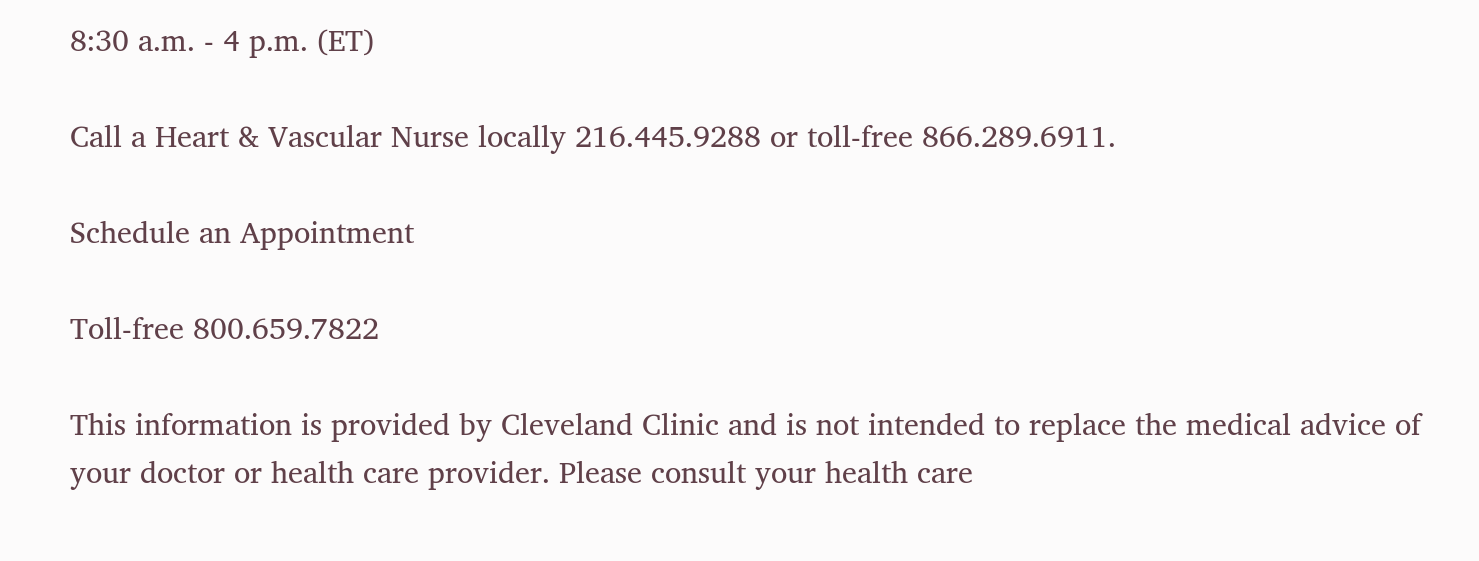8:30 a.m. - 4 p.m. (ET)

Call a Heart & Vascular Nurse locally 216.445.9288 or toll-free 866.289.6911.

Schedule an Appointment

Toll-free 800.659.7822

This information is provided by Cleveland Clinic and is not intended to replace the medical advice of your doctor or health care provider. Please consult your health care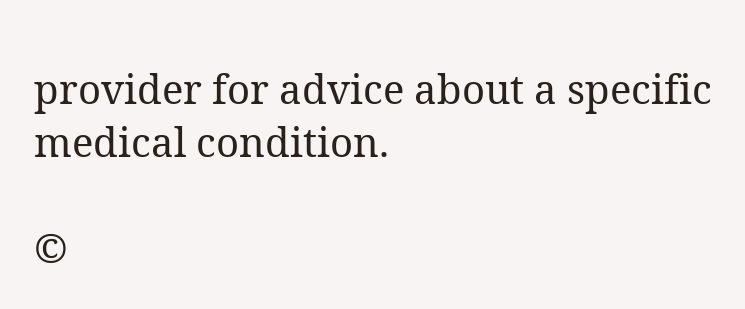provider for advice about a specific medical condition.

©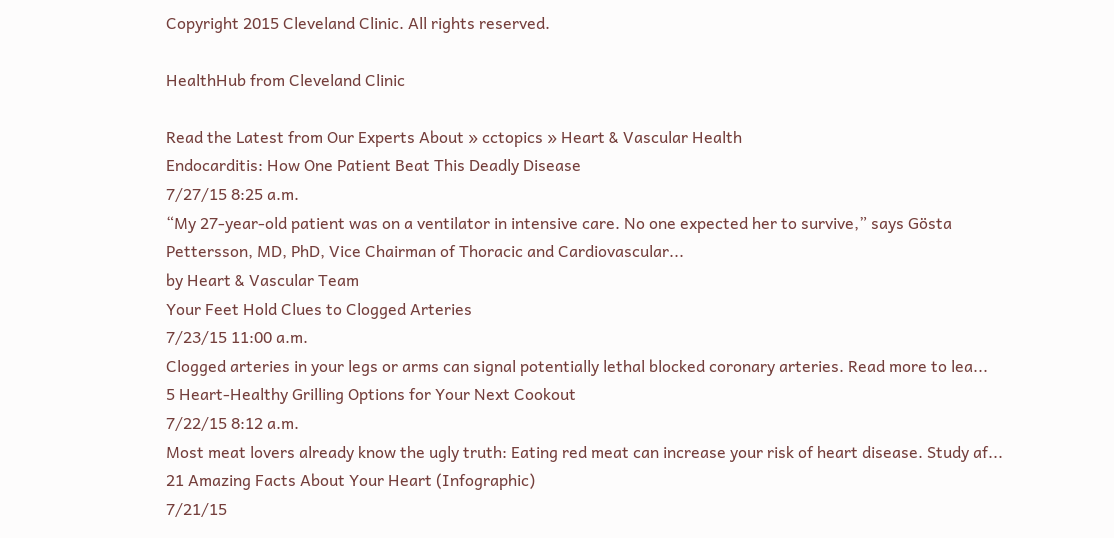Copyright 2015 Cleveland Clinic. All rights reserved.

HealthHub from Cleveland Clinic

Read the Latest from Our Experts About » cctopics » Heart & Vascular Health
Endocarditis: How One Patient Beat This Deadly Disease
7/27/15 8:25 a.m.
“My 27-year-old patient was on a ventilator in intensive care. No one expected her to survive,” says Gösta Pettersson, MD, PhD, Vice Chairman of Thoracic and Cardiovascular...
by Heart & Vascular Team
Your Feet Hold Clues to Clogged Arteries
7/23/15 11:00 a.m.
Clogged arteries in your legs or arms can signal potentially lethal blocked coronary arteries. Read more to lea...
5 Heart-Healthy Grilling Options for Your Next Cookout
7/22/15 8:12 a.m.
Most meat lovers already know the ugly truth: Eating red meat can increase your risk of heart disease. Study af...
21 Amazing Facts About Your Heart (Infographic)
7/21/15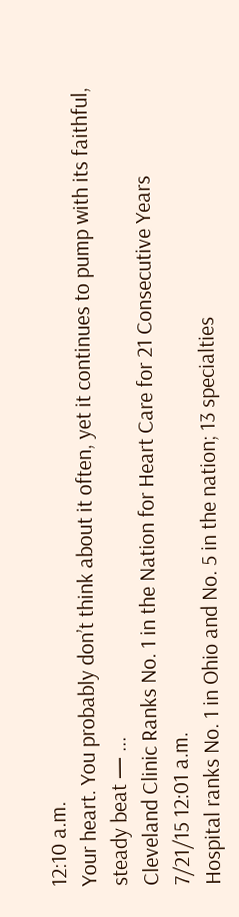12:10 a.m.
Your heart. You probably don’t think about it often, yet it continues to pump with its faithful, steady beat — ...
Cleveland Clinic Ranks No. 1 in the Nation for Heart Care for 21 Consecutive Years
7/21/15 12:01 a.m.
Hospital ranks No. 1 in Ohio and No. 5 in the nation; 13 specialties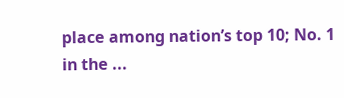place among nation’s top 10; No. 1 in the ...